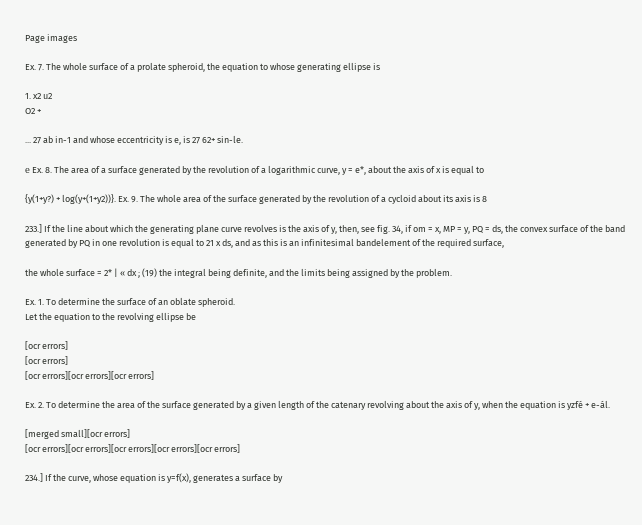Page images

Ex. 7. The whole surface of a prolate spheroid, the equation to whose generating ellipse is

1. x2 u2
O2 +

... 27 ab in-1 and whose eccentricity is e, is 27 62+ sin-le.

е Ex. 8. The area of a surface generated by the revolution of a logarithmic curve, y = e*, about the axis of x is equal to

{y(1+y?) + log(y+(1+y2))}. Ex. 9. The whole area of the surface generated by the revolution of a cycloid about its axis is 8

233.] If the line about which the generating plane curve revolves is the axis of y, then, see fig. 34, if om = x, MP = y, PQ = ds, the convex surface of the band generated by PQ in one revolution is equal to 21 x ds, and as this is an infinitesimal bandelement of the required surface,

the whole surface = 2* | « dx ; (19) the integral being definite, and the limits being assigned by the problem.

Ex. 1. To determine the surface of an oblate spheroid.
Let the equation to the revolving ellipse be

[ocr errors]
[ocr errors]
[ocr errors][ocr errors][ocr errors]

Ex. 2. To determine the area of the surface generated by a given length of the catenary revolving about the axis of y, when the equation is yzfé + e-ál.

[merged small][ocr errors]
[ocr errors][ocr errors][ocr errors][ocr errors][ocr errors]

234.] If the curve, whose equation is y=f(x), generates a surface by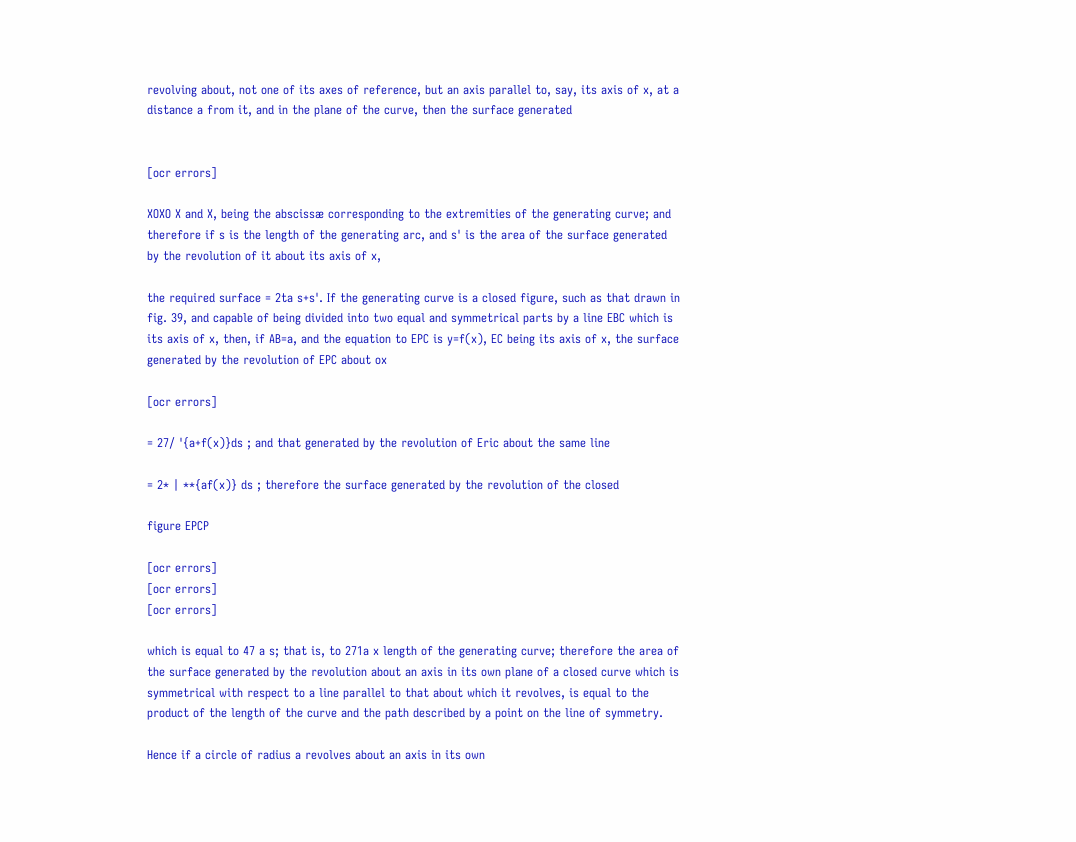revolving about, not one of its axes of reference, but an axis parallel to, say, its axis of x, at a distance a from it, and in the plane of the curve, then the surface generated


[ocr errors]

XOXO X and X, being the abscissæ corresponding to the extremities of the generating curve; and therefore if s is the length of the generating arc, and s' is the area of the surface generated by the revolution of it about its axis of x,

the required surface = 2ta s+s'. If the generating curve is a closed figure, such as that drawn in fig. 39, and capable of being divided into two equal and symmetrical parts by a line EBC which is its axis of x, then, if AB=a, and the equation to EPC is y=f(x), EC being its axis of x, the surface generated by the revolution of EPC about ox

[ocr errors]

= 27/ '{a+f(x)}ds ; and that generated by the revolution of Eric about the same line

= 2* | **{af(x)} ds ; therefore the surface generated by the revolution of the closed

figure EPCP

[ocr errors]
[ocr errors]
[ocr errors]

which is equal to 47 a s; that is, to 271a x length of the generating curve; therefore the area of the surface generated by the revolution about an axis in its own plane of a closed curve which is symmetrical with respect to a line parallel to that about which it revolves, is equal to the product of the length of the curve and the path described by a point on the line of symmetry.

Hence if a circle of radius a revolves about an axis in its own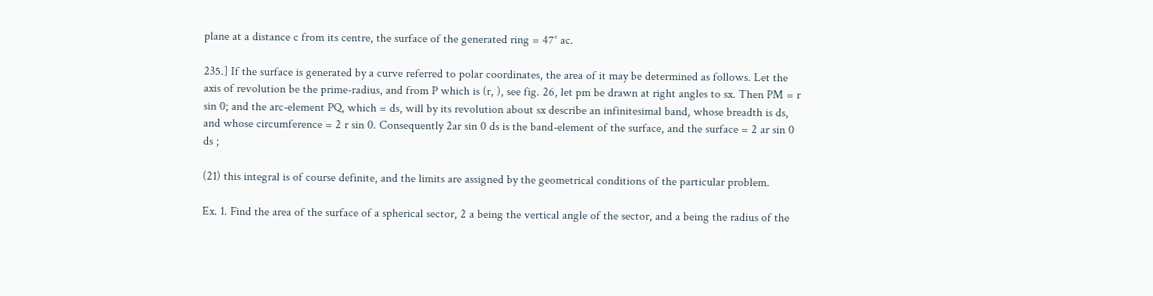plane at a distance c from its centre, the surface of the generated ring = 47° ac.

235.] If the surface is generated by a curve referred to polar coordinates, the area of it may be determined as follows. Let the axis of revolution be the prime-radius, and from P which is (r, ), see fig. 26, let pm be drawn at right angles to sx. Then PM = r sin 0; and the arc-element PQ, which = ds, will by its revolution about sx describe an infinitesimal band, whose breadth is ds, and whose circumference = 2 r sin 0. Consequently 2ar sin 0 ds is the band-element of the surface, and the surface = 2 ar sin 0 ds ;

(21) this integral is of course definite, and the limits are assigned by the geometrical conditions of the particular problem.

Ex. 1. Find the area of the surface of a spherical sector, 2 a being the vertical angle of the sector, and a being the radius of the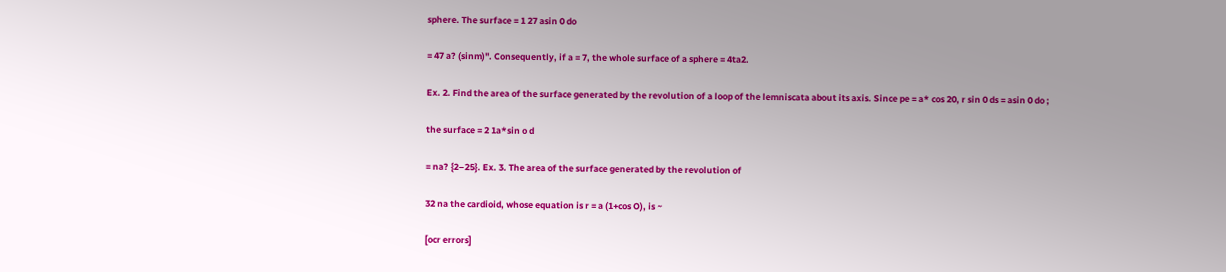sphere. The surface = 1 27 asin 0 do

= 47 a? (sinm)". Consequently, if a = 7, the whole surface of a sphere = 4ta2.

Ex. 2. Find the area of the surface generated by the revolution of a loop of the lemniscata about its axis. Since pe = a* cos 20, r sin 0 ds = asin 0 do ;

the surface = 2 1a*sin o d

= na? {2–25}. Ex. 3. The area of the surface generated by the revolution of

32 na the cardioid, whose equation is r = a (1+cos O), is ~

[ocr errors]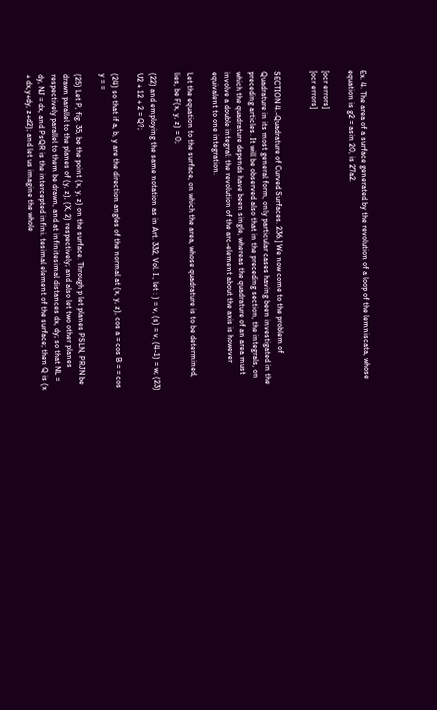Ex. 4. The area of a surface generated by the revolution of a loop of the lemniscata, whose equation is g2 = asin 20, is 27a2.

[ocr errors]
[ocr errors]


SECTION 4.-Quadrature of Curved Surfaces. 236.] We now come to the problem of Quadrature in its most general form, only particular cases having been investigated in the preceding articles. It will be observed also that in the preceding section, the integrals, on which the quadrature depends have been single, whereas the quadrature of an area must involve a double integral: the revolution of the arc-element about the axis is however equivalent to one integration.

Let the equation to the surface, on which the area, whose quadrature is to be determined, lies, be F(x, y, z) = 0;

(22) and employing the same notation as in Art. 332, Vol. I., let : ) = v, (s) = v, (4-1) = w; (23) U2 + 12 + 2 = Q?;

(24) so that if a, b, y are the direction angles of the normal at (x, y, z), cos a = cos B = = cos y = =

(25) Let P, fig. 35, be the point (x, y, z) on the surface. Through p let planes PSLN, PRJN be drawn parallel to the planes of (y, z), (X, 2) respectively; and also let two other planes respectively parallel to them be drawn, and at infinitesimal distances dx, dy; so that NL = dy, NJ = dx, and PsQR is the intercepted infini. tesimal element of the surface; then Q is (x + dx,y+dy, z+d2); and let us imagine the whole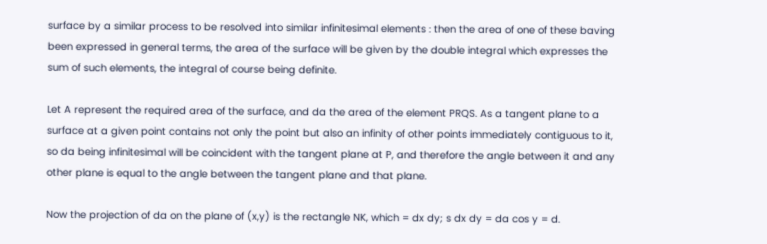surface by a similar process to be resolved into similar infinitesimal elements : then the area of one of these baving been expressed in general terms, the area of the surface will be given by the double integral which expresses the sum of such elements, the integral of course being definite.

Let A represent the required area of the surface, and da the area of the element PRQS. As a tangent plane to a surface at a given point contains not only the point but also an infinity of other points immediately contiguous to it, so da being infinitesimal will be coincident with the tangent plane at P, and therefore the angle between it and any other plane is equal to the angle between the tangent plane and that plane.

Now the projection of da on the plane of (x,y) is the rectangle NK, which = dx dy; s dx dy = da cos y = d.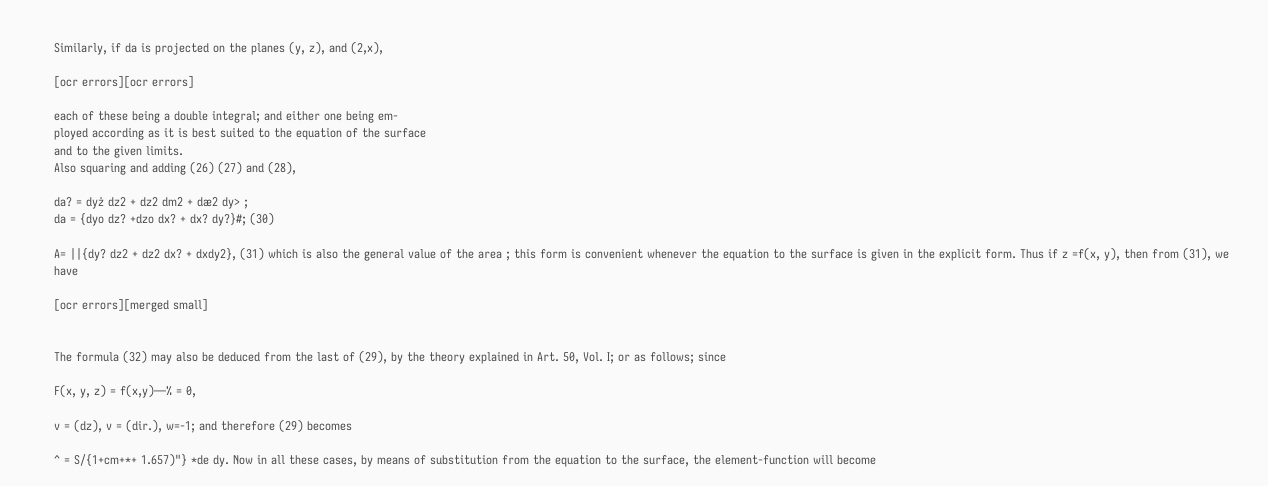Similarly, if da is projected on the planes (y, z), and (2,x),

[ocr errors][ocr errors]

each of these being a double integral; and either one being em-
ployed according as it is best suited to the equation of the surface
and to the given limits.
Also squaring and adding (26) (27) and (28),

da? = dyż dz2 + dz2 dm2 + dæ2 dy> ;
da = {dyo dz? +dzo dx? + dx? dy?}#; (30)

A= ||{dy? dz2 + dz2 dx? + dxdy2}, (31) which is also the general value of the area ; this form is convenient whenever the equation to the surface is given in the explicit form. Thus if z =f(x, y), then from (31), we have

[ocr errors][merged small]


The formula (32) may also be deduced from the last of (29), by the theory explained in Art. 50, Vol. I; or as follows; since

F(x, y, z) = f(x,y)—% = 0,

v = (dz), v = (dir.), w=-1; and therefore (29) becomes

^ = S/{1+cm+*+ 1.657)"} *de dy. Now in all these cases, by means of substitution from the equation to the surface, the element-function will become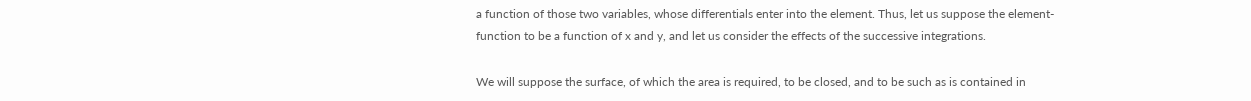a function of those two variables, whose differentials enter into the element. Thus, let us suppose the element-function to be a function of x and y, and let us consider the effects of the successive integrations.

We will suppose the surface, of which the area is required, to be closed, and to be such as is contained in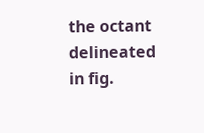the octant delineated in fig.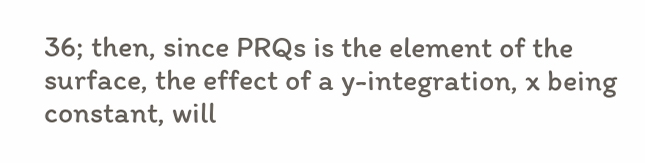36; then, since PRQs is the element of the surface, the effect of a y-integration, x being constant, will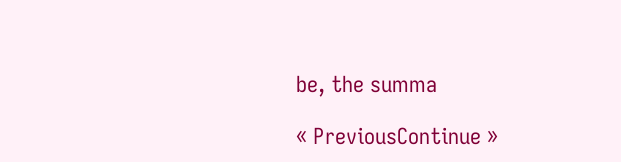be, the summa

« PreviousContinue »